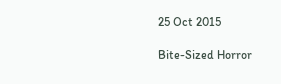25 Oct 2015

Bite-Sized Horror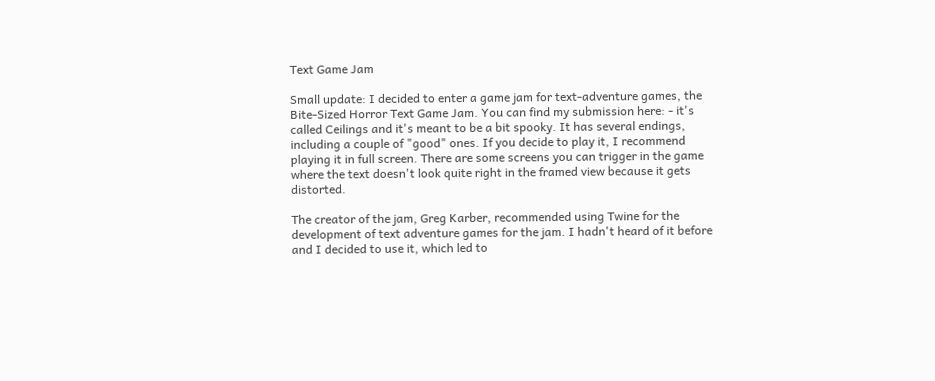Text Game Jam

Small update: I decided to enter a game jam for text-adventure games, the Bite-Sized Horror Text Game Jam. You can find my submission here: - it's called Ceilings and it's meant to be a bit spooky. It has several endings, including a couple of "good" ones. If you decide to play it, I recommend playing it in full screen. There are some screens you can trigger in the game where the text doesn't look quite right in the framed view because it gets distorted.

The creator of the jam, Greg Karber, recommended using Twine for the development of text adventure games for the jam. I hadn't heard of it before and I decided to use it, which led to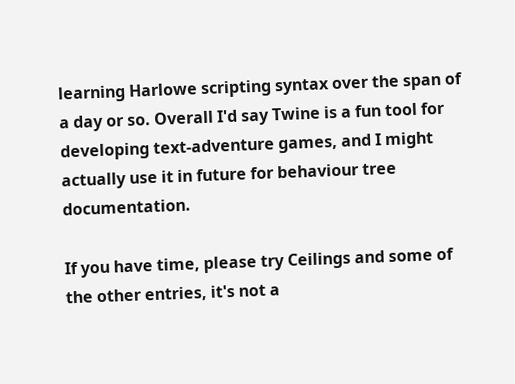learning Harlowe scripting syntax over the span of a day or so. Overall I'd say Twine is a fun tool for developing text-adventure games, and I might actually use it in future for behaviour tree documentation.

If you have time, please try Ceilings and some of the other entries, it's not a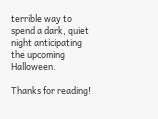terrible way to spend a dark, quiet night anticipating the upcoming Halloween.

Thanks for reading!